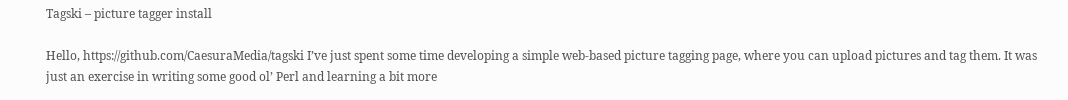Tagski – picture tagger install

Hello, https://github.com/CaesuraMedia/tagski I’ve just spent some time developing a simple web-based picture tagging page, where you can upload pictures and tag them. It was just an exercise in writing some good ol’ Perl and learning a bit more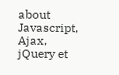about Javascript, Ajax, jQuery et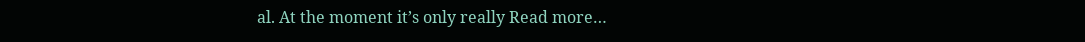al. At the moment it’s only really Read more…